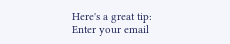Here's a great tip:
Enter your email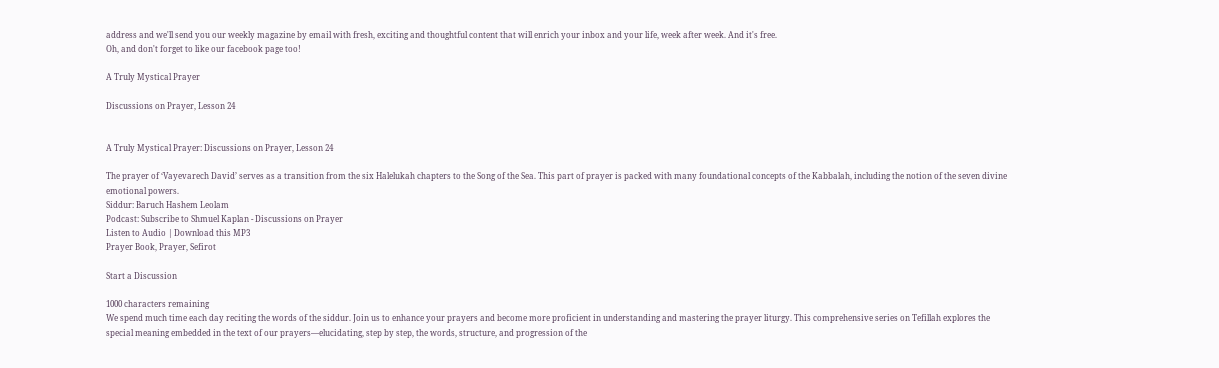address and we'll send you our weekly magazine by email with fresh, exciting and thoughtful content that will enrich your inbox and your life, week after week. And it's free.
Oh, and don't forget to like our facebook page too!

A Truly Mystical Prayer

Discussions on Prayer, Lesson 24


A Truly Mystical Prayer: Discussions on Prayer, Lesson 24

The prayer of ‘Vayevarech David’ serves as a transition from the six Halelukah chapters to the Song of the Sea. This part of prayer is packed with many foundational concepts of the Kabbalah, including the notion of the seven divine emotional powers.
Siddur: Baruch Hashem Leolam
Podcast: Subscribe to Shmuel Kaplan - Discussions on Prayer
Listen to Audio | Download this MP3
Prayer Book, Prayer, Sefirot

Start a Discussion

1000 characters remaining
We spend much time each day reciting the words of the siddur. Join us to enhance your prayers and become more proficient in understanding and mastering the prayer liturgy. This comprehensive series on Tefillah explores the special meaning embedded in the text of our prayers—elucidating, step by step, the words, structure, and progression of the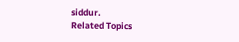siddur.
Related Topics